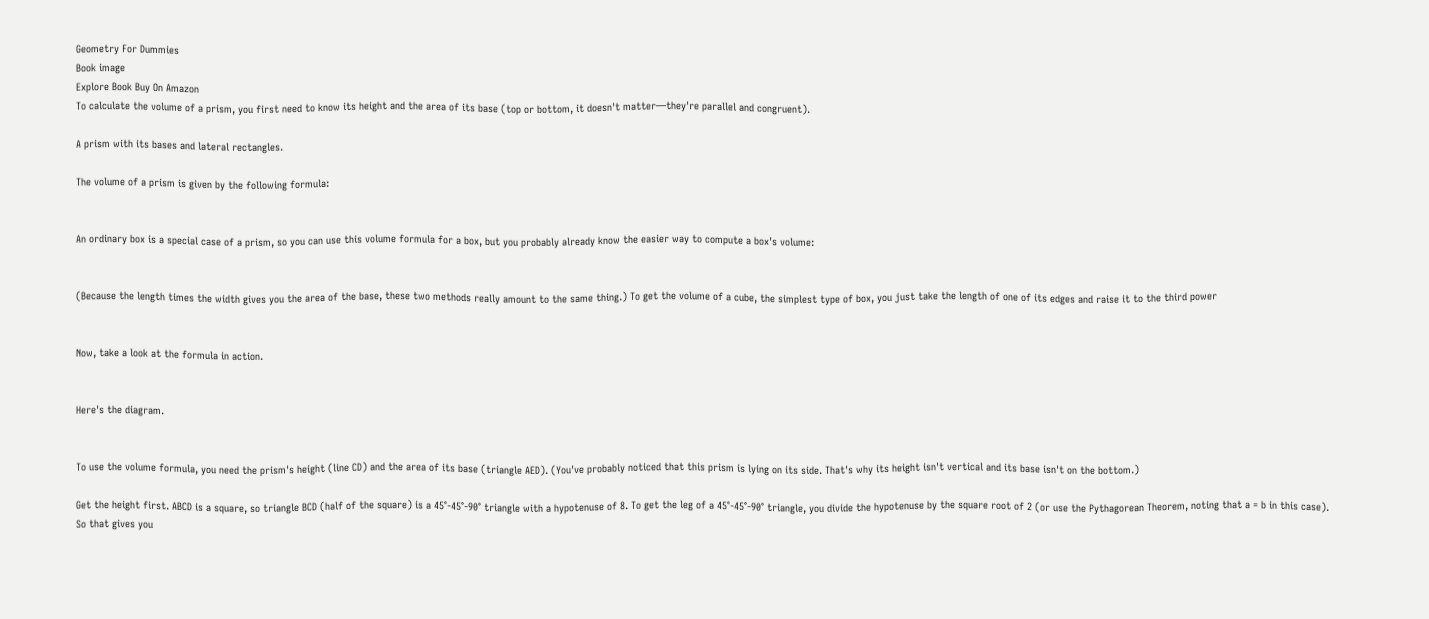Geometry For Dummies
Book image
Explore Book Buy On Amazon
To calculate the volume of a prism, you first need to know its height and the area of its base (top or bottom, it doesn't matter—they're parallel and congruent).

A prism with its bases and lateral rectangles.

The volume of a prism is given by the following formula:


An ordinary box is a special case of a prism, so you can use this volume formula for a box, but you probably already know the easier way to compute a box's volume:


(Because the length times the width gives you the area of the base, these two methods really amount to the same thing.) To get the volume of a cube, the simplest type of box, you just take the length of one of its edges and raise it to the third power


Now, take a look at the formula in action.


Here's the diagram.


To use the volume formula, you need the prism's height (line CD) and the area of its base (triangle AED). (You've probably noticed that this prism is lying on its side. That's why its height isn't vertical and its base isn't on the bottom.)

Get the height first. ABCD is a square, so triangle BCD (half of the square) is a 45°-45°-90° triangle with a hypotenuse of 8. To get the leg of a 45°-45°-90° triangle, you divide the hypotenuse by the square root of 2 (or use the Pythagorean Theorem, noting that a = b in this case). So that gives you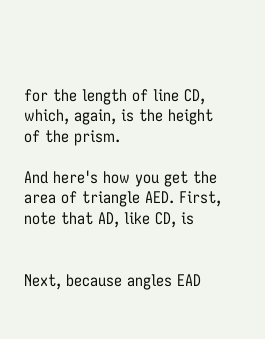for the length of line CD, which, again, is the height of the prism.

And here's how you get the area of triangle AED. First, note that AD, like CD, is


Next, because angles EAD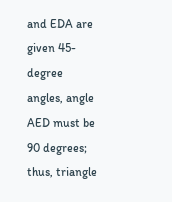and EDA are given 45-degree angles, angle AED must be 90 degrees; thus, triangle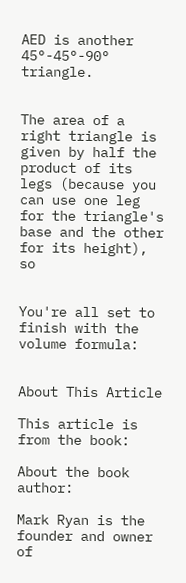AED is another 45°-45°-90° triangle.


The area of a right triangle is given by half the product of its legs (because you can use one leg for the triangle's base and the other for its height), so


You're all set to finish with the volume formula:


About This Article

This article is from the book:

About the book author:

Mark Ryan is the founder and owner of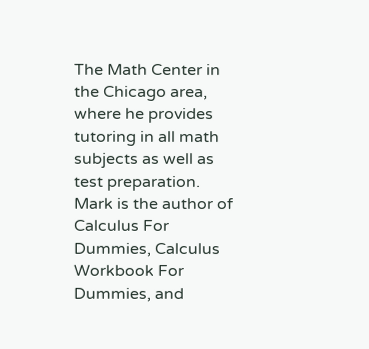The Math Center in the Chicago area, where he provides tutoring in all math subjects as well as test preparation. Mark is the author of Calculus For Dummies, Calculus Workbook For Dummies, and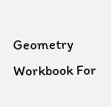Geometry Workbook For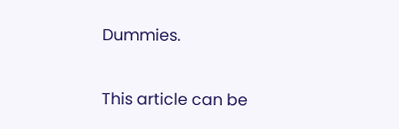Dummies.

This article can be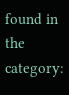found in the category: